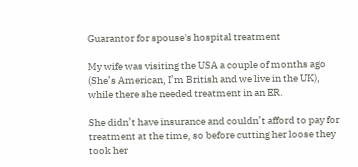Guarantor for spouse's hospital treatment

My wife was visiting the USA a couple of months ago (She’s American, I’m British and we live in the UK), while there she needed treatment in an ER.

She didn’t have insurance and couldn’t afford to pay for treatment at the time, so before cutting her loose they took her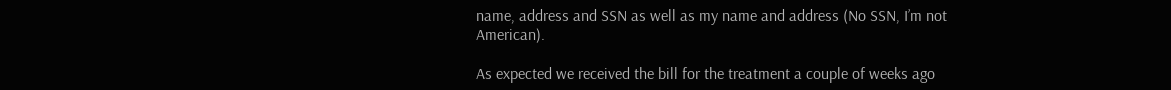name, address and SSN as well as my name and address (No SSN, I’m not American).

As expected we received the bill for the treatment a couple of weeks ago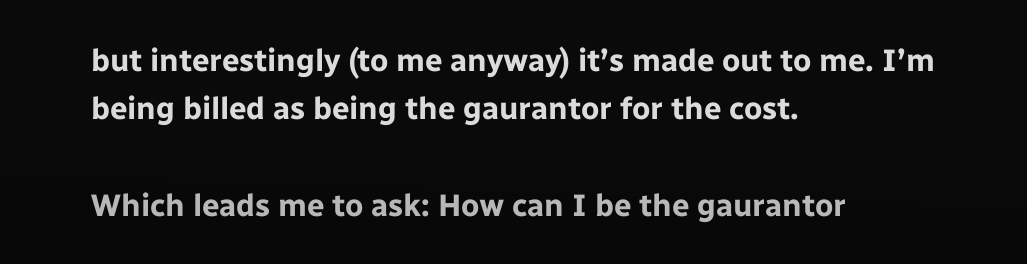but interestingly (to me anyway) it’s made out to me. I’m being billed as being the gaurantor for the cost.

Which leads me to ask: How can I be the gaurantor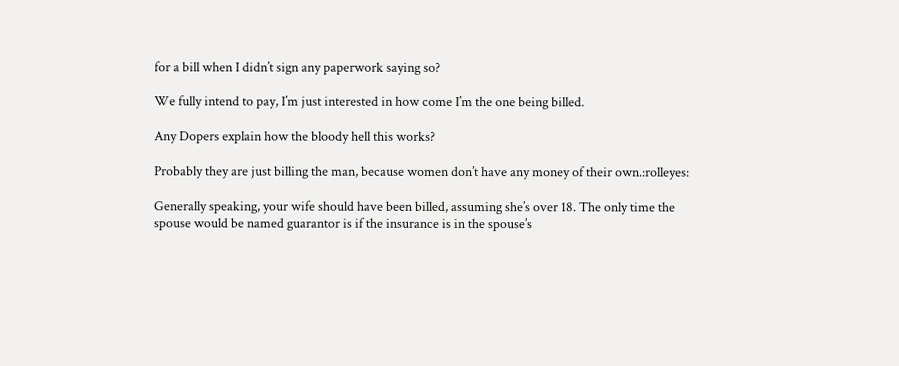for a bill when I didn’t sign any paperwork saying so?

We fully intend to pay, I’m just interested in how come I’m the one being billed.

Any Dopers explain how the bloody hell this works?

Probably they are just billing the man, because women don’t have any money of their own.:rolleyes:

Generally speaking, your wife should have been billed, assuming she’s over 18. The only time the spouse would be named guarantor is if the insurance is in the spouse’s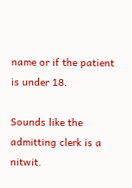name or if the patient is under 18.

Sounds like the admitting clerk is a nitwit.